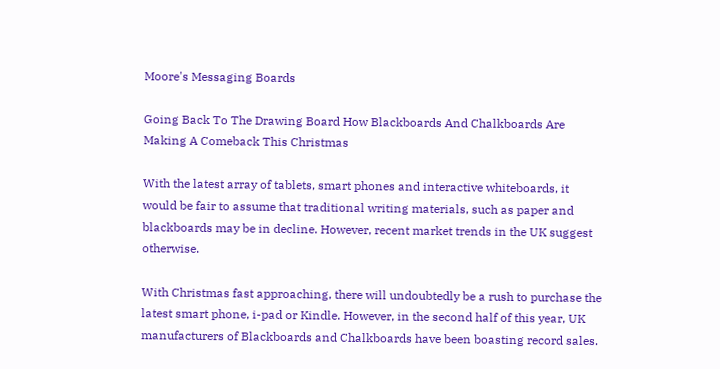Moore's Messaging Boards

Going Back To The Drawing Board How Blackboards And Chalkboards Are Making A Comeback This Christmas

With the latest array of tablets, smart phones and interactive whiteboards, it would be fair to assume that traditional writing materials, such as paper and blackboards may be in decline. However, recent market trends in the UK suggest otherwise.

With Christmas fast approaching, there will undoubtedly be a rush to purchase the latest smart phone, i-pad or Kindle. However, in the second half of this year, UK manufacturers of Blackboards and Chalkboards have been boasting record sales.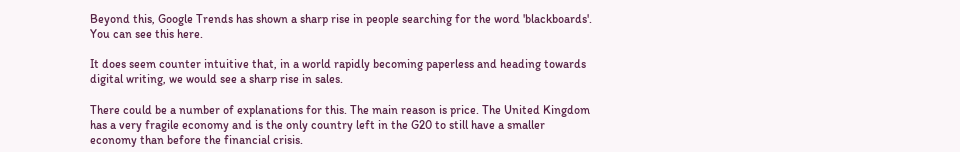Beyond this, Google Trends has shown a sharp rise in people searching for the word 'blackboards'. You can see this here.

It does seem counter intuitive that, in a world rapidly becoming paperless and heading towards digital writing, we would see a sharp rise in sales.

There could be a number of explanations for this. The main reason is price. The United Kingdom has a very fragile economy and is the only country left in the G20 to still have a smaller economy than before the financial crisis.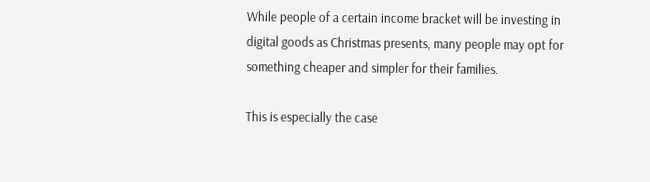While people of a certain income bracket will be investing in digital goods as Christmas presents, many people may opt for something cheaper and simpler for their families.

This is especially the case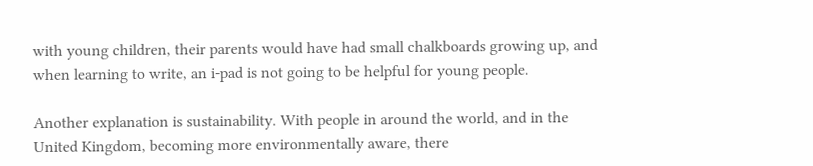with young children, their parents would have had small chalkboards growing up, and when learning to write, an i-pad is not going to be helpful for young people.

Another explanation is sustainability. With people in around the world, and in the United Kingdom, becoming more environmentally aware, there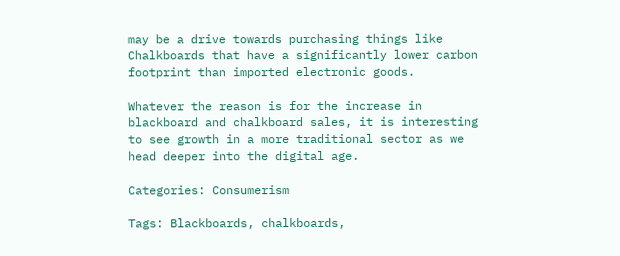may be a drive towards purchasing things like Chalkboards that have a significantly lower carbon footprint than imported electronic goods.

Whatever the reason is for the increase in blackboard and chalkboard sales, it is interesting to see growth in a more traditional sector as we head deeper into the digital age.

Categories: Consumerism

Tags: Blackboards, chalkboards,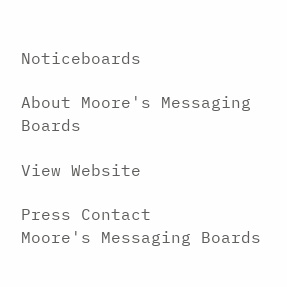Noticeboards

About Moore's Messaging Boards

View Website

Press Contact
Moore's Messaging Boards